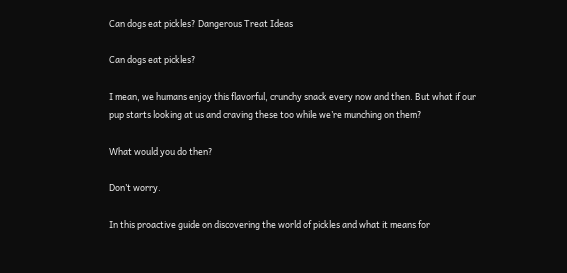Can dogs eat pickles? Dangerous Treat Ideas

Can dogs eat pickles?

I mean, we humans enjoy this flavorful, crunchy snack every now and then. But what if our pup starts looking at us and craving these too while we’re munching on them?

What would you do then?

Don’t worry.

In this proactive guide on discovering the world of pickles and what it means for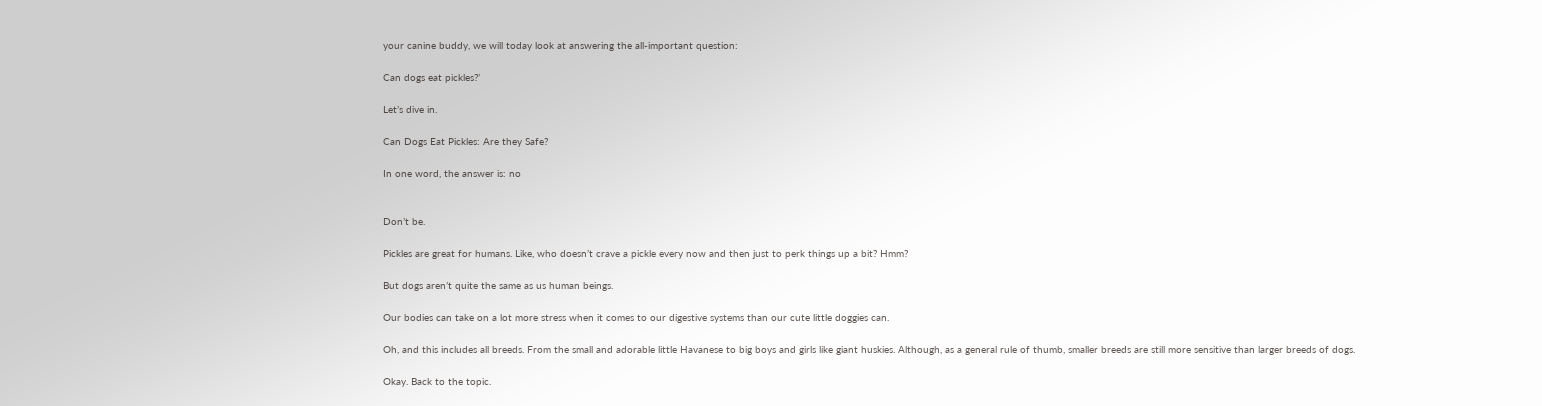your canine buddy, we will today look at answering the all-important question:

Can dogs eat pickles?’

Let’s dive in.

Can Dogs Eat Pickles: Are they Safe?

In one word, the answer is: no


Don’t be.

Pickles are great for humans. Like, who doesn’t crave a pickle every now and then just to perk things up a bit? Hmm?

But dogs aren’t quite the same as us human beings.

Our bodies can take on a lot more stress when it comes to our digestive systems than our cute little doggies can.

Oh, and this includes all breeds. From the small and adorable little Havanese to big boys and girls like giant huskies. Although, as a general rule of thumb, smaller breeds are still more sensitive than larger breeds of dogs.

Okay. Back to the topic.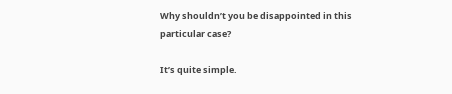Why shouldn’t you be disappointed in this particular case?

It’s quite simple.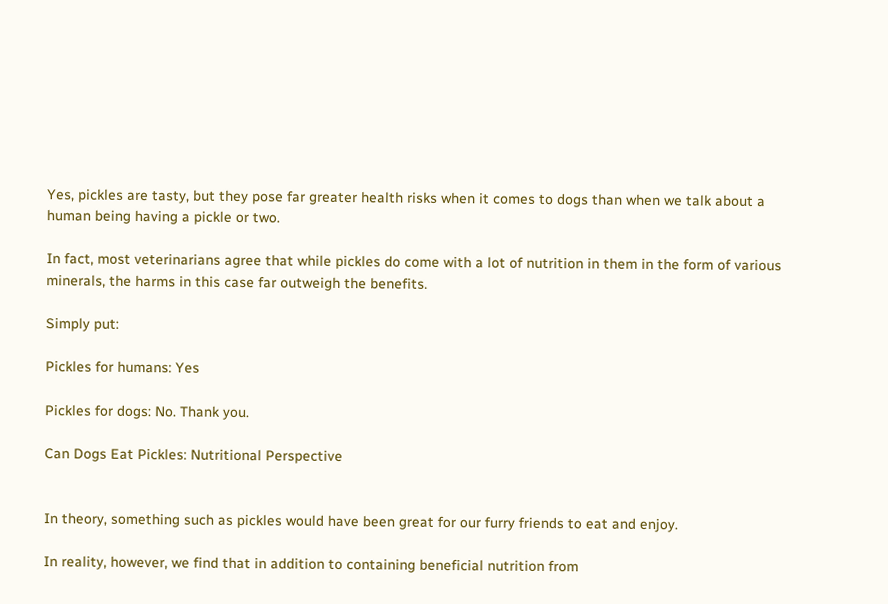Yes, pickles are tasty, but they pose far greater health risks when it comes to dogs than when we talk about a human being having a pickle or two.

In fact, most veterinarians agree that while pickles do come with a lot of nutrition in them in the form of various minerals, the harms in this case far outweigh the benefits.

Simply put:

Pickles for humans: Yes

Pickles for dogs: No. Thank you.

Can Dogs Eat Pickles: Nutritional Perspective


In theory, something such as pickles would have been great for our furry friends to eat and enjoy.

In reality, however, we find that in addition to containing beneficial nutrition from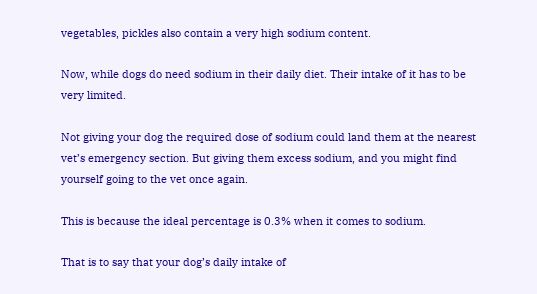vegetables, pickles also contain a very high sodium content.

Now, while dogs do need sodium in their daily diet. Their intake of it has to be very limited.

Not giving your dog the required dose of sodium could land them at the nearest vet’s emergency section. But giving them excess sodium, and you might find yourself going to the vet once again.

This is because the ideal percentage is 0.3% when it comes to sodium.

That is to say that your dog’s daily intake of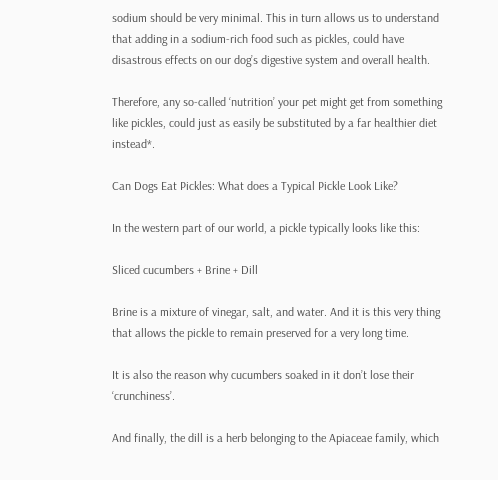sodium should be very minimal. This in turn allows us to understand that adding in a sodium-rich food such as pickles, could have disastrous effects on our dog’s digestive system and overall health.

Therefore, any so-called ‘nutrition’ your pet might get from something like pickles, could just as easily be substituted by a far healthier diet instead*.

Can Dogs Eat Pickles: What does a Typical Pickle Look Like?

In the western part of our world, a pickle typically looks like this:

Sliced cucumbers + Brine + Dill

Brine is a mixture of vinegar, salt, and water. And it is this very thing that allows the pickle to remain preserved for a very long time.

It is also the reason why cucumbers soaked in it don’t lose their ‘crunchiness’.

And finally, the dill is a herb belonging to the Apiaceae family, which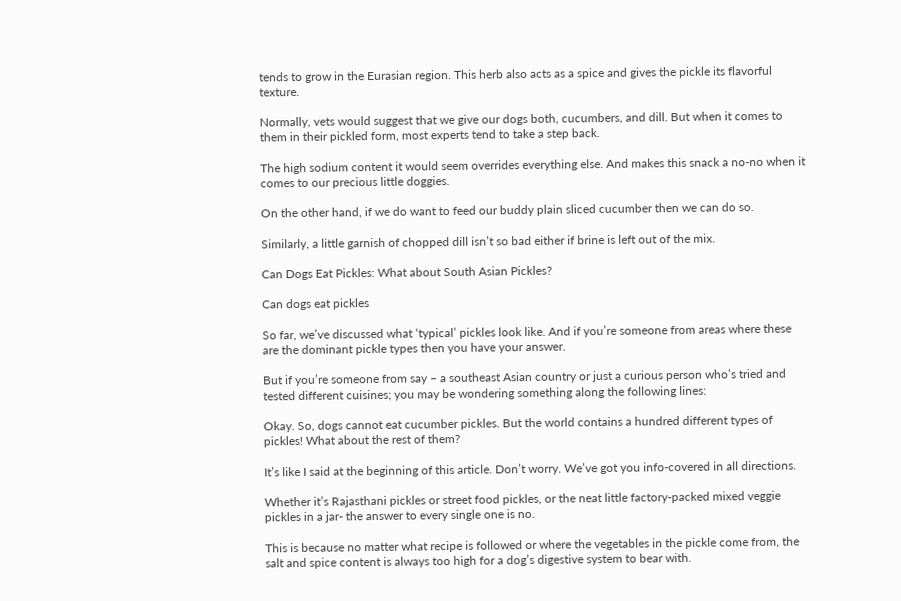tends to grow in the Eurasian region. This herb also acts as a spice and gives the pickle its flavorful texture.

Normally, vets would suggest that we give our dogs both, cucumbers, and dill. But when it comes to them in their pickled form, most experts tend to take a step back.

The high sodium content it would seem overrides everything else. And makes this snack a no-no when it comes to our precious little doggies.

On the other hand, if we do want to feed our buddy plain sliced cucumber then we can do so.

Similarly, a little garnish of chopped dill isn’t so bad either if brine is left out of the mix.

Can Dogs Eat Pickles: What about South Asian Pickles?

Can dogs eat pickles

So far, we’ve discussed what ‘typical’ pickles look like. And if you’re someone from areas where these are the dominant pickle types then you have your answer.

But if you’re someone from say – a southeast Asian country or just a curious person who’s tried and tested different cuisines; you may be wondering something along the following lines:

Okay. So, dogs cannot eat cucumber pickles. But the world contains a hundred different types of pickles! What about the rest of them?

It’s like I said at the beginning of this article. Don’t worry. We’ve got you info-covered in all directions.

Whether it’s Rajasthani pickles or street food pickles, or the neat little factory-packed mixed veggie pickles in a jar- the answer to every single one is no.

This is because no matter what recipe is followed or where the vegetables in the pickle come from, the salt and spice content is always too high for a dog’s digestive system to bear with.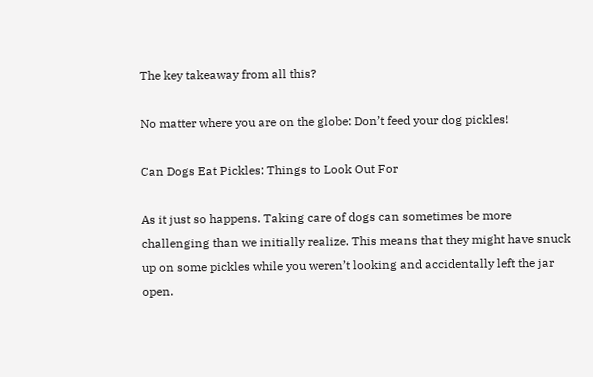The key takeaway from all this?

No matter where you are on the globe: Don’t feed your dog pickles!

Can Dogs Eat Pickles: Things to Look Out For

As it just so happens. Taking care of dogs can sometimes be more challenging than we initially realize. This means that they might have snuck up on some pickles while you weren’t looking and accidentally left the jar open.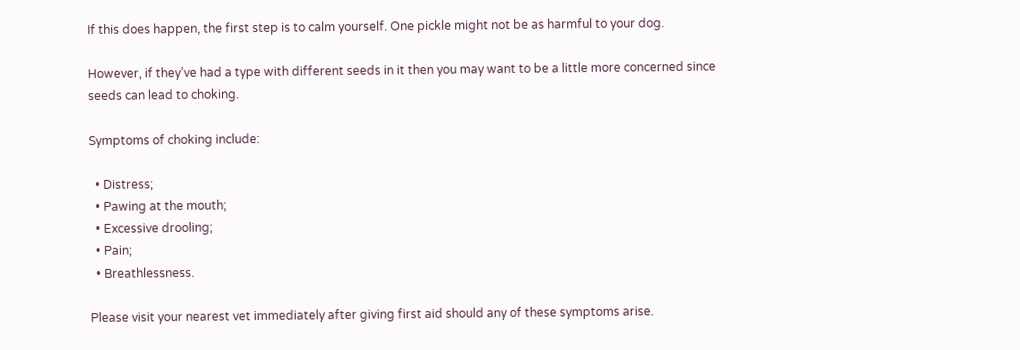If this does happen, the first step is to calm yourself. One pickle might not be as harmful to your dog.

However, if they’ve had a type with different seeds in it then you may want to be a little more concerned since seeds can lead to choking.

Symptoms of choking include:

  • Distress;
  • Pawing at the mouth;
  • Excessive drooling;
  • Pain;
  • Breathlessness.

Please visit your nearest vet immediately after giving first aid should any of these symptoms arise.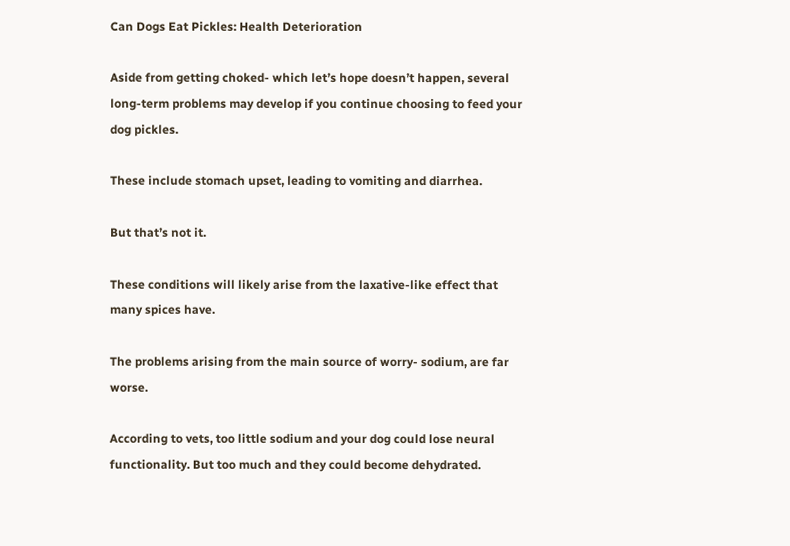Can Dogs Eat Pickles: Health Deterioration

Aside from getting choked- which let’s hope doesn’t happen, several long-term problems may develop if you continue choosing to feed your dog pickles.

These include stomach upset, leading to vomiting and diarrhea.

But that’s not it.

These conditions will likely arise from the laxative-like effect that many spices have.

The problems arising from the main source of worry- sodium, are far worse.

According to vets, too little sodium and your dog could lose neural functionality. But too much and they could become dehydrated.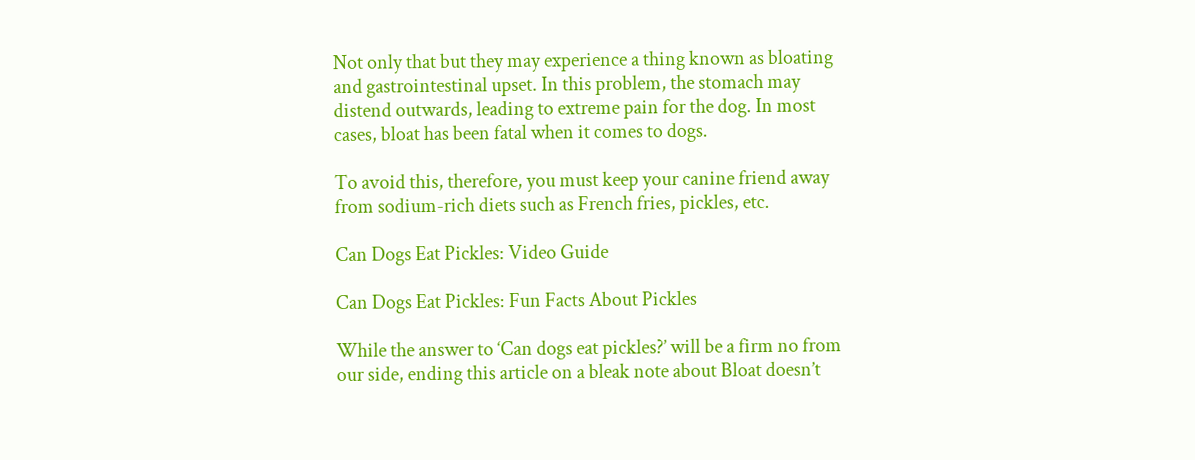Not only that but they may experience a thing known as bloating and gastrointestinal upset. In this problem, the stomach may distend outwards, leading to extreme pain for the dog. In most cases, bloat has been fatal when it comes to dogs.

To avoid this, therefore, you must keep your canine friend away from sodium-rich diets such as French fries, pickles, etc.

Can Dogs Eat Pickles: Video Guide

Can Dogs Eat Pickles: Fun Facts About Pickles

While the answer to ‘Can dogs eat pickles?’ will be a firm no from our side, ending this article on a bleak note about Bloat doesn’t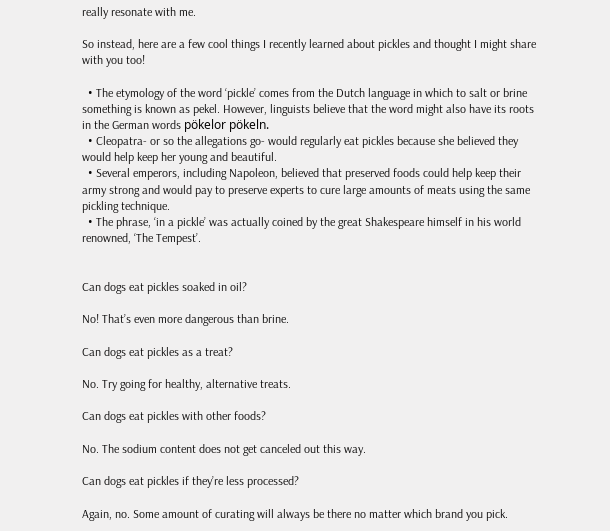really resonate with me.

So instead, here are a few cool things I recently learned about pickles and thought I might share with you too!

  • The etymology of the word ‘pickle’ comes from the Dutch language in which to salt or brine something is known as pekel. However, linguists believe that the word might also have its roots in the German words pökelor pökeln.
  • Cleopatra- or so the allegations go- would regularly eat pickles because she believed they would help keep her young and beautiful.
  • Several emperors, including Napoleon, believed that preserved foods could help keep their army strong and would pay to preserve experts to cure large amounts of meats using the same pickling technique.
  • The phrase, ‘in a pickle’ was actually coined by the great Shakespeare himself in his world renowned, ‘The Tempest’.


Can dogs eat pickles soaked in oil?

No! That’s even more dangerous than brine.

Can dogs eat pickles as a treat?

No. Try going for healthy, alternative treats.

Can dogs eat pickles with other foods?

No. The sodium content does not get canceled out this way.

Can dogs eat pickles if they’re less processed?

Again, no. Some amount of curating will always be there no matter which brand you pick.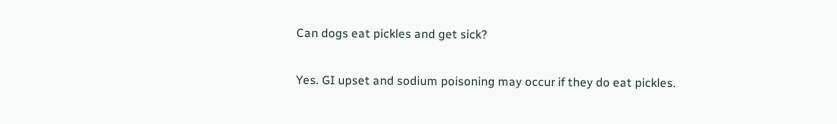Can dogs eat pickles and get sick?

Yes. GI upset and sodium poisoning may occur if they do eat pickles.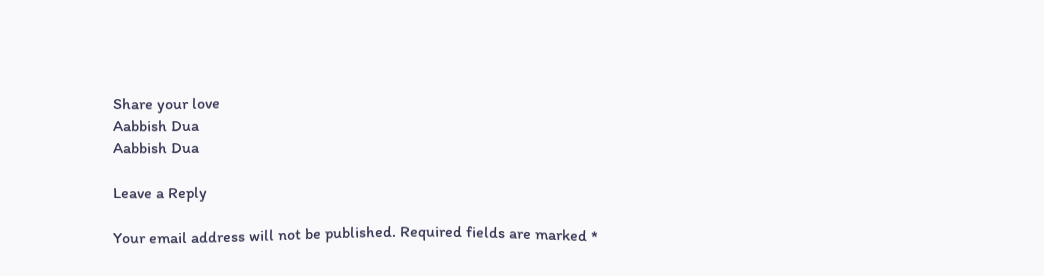Share your love
Aabbish Dua
Aabbish Dua

Leave a Reply

Your email address will not be published. Required fields are marked *